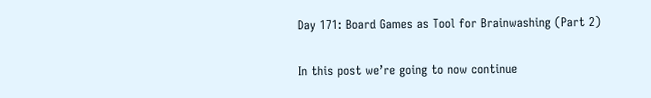Day 171: Board Games as Tool for Brainwashing (Part 2)

In this post we’re going to now continue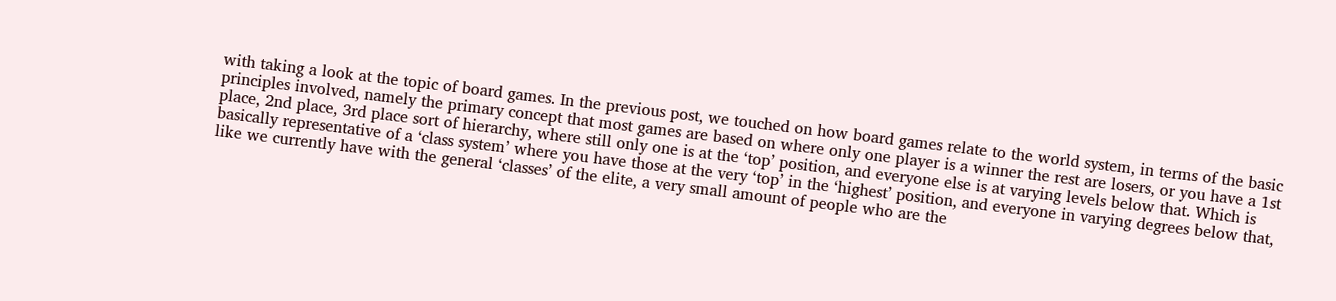with taking a look at the topic of board games. In the previous post, we touched on how board games relate to the world system, in terms of the basic principles involved, namely the primary concept that most games are based on where only one player is a winner the rest are losers, or you have a 1st place, 2nd place, 3rd place sort of hierarchy, where still only one is at the ‘top’ position, and everyone else is at varying levels below that. Which is basically representative of a ‘class system’ where you have those at the very ‘top’ in the ‘highest’ position, and everyone in varying degrees below that, like we currently have with the general ‘classes’ of the elite, a very small amount of people who are the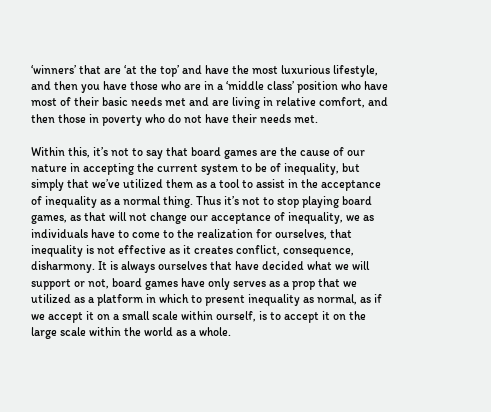‘winners’ that are ‘at the top’ and have the most luxurious lifestyle, and then you have those who are in a ‘middle class’ position who have most of their basic needs met and are living in relative comfort, and then those in poverty who do not have their needs met.

Within this, it’s not to say that board games are the cause of our nature in accepting the current system to be of inequality, but simply that we’ve utilized them as a tool to assist in the acceptance of inequality as a normal thing. Thus it’s not to stop playing board games, as that will not change our acceptance of inequality, we as individuals have to come to the realization for ourselves, that inequality is not effective as it creates conflict, consequence, disharmony. It is always ourselves that have decided what we will support or not, board games have only serves as a prop that we utilized as a platform in which to present inequality as normal, as if we accept it on a small scale within ourself, is to accept it on the large scale within the world as a whole.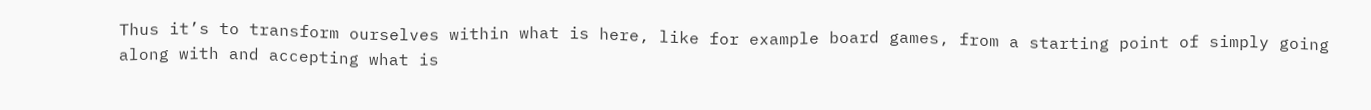Thus it’s to transform ourselves within what is here, like for example board games, from a starting point of simply going along with and accepting what is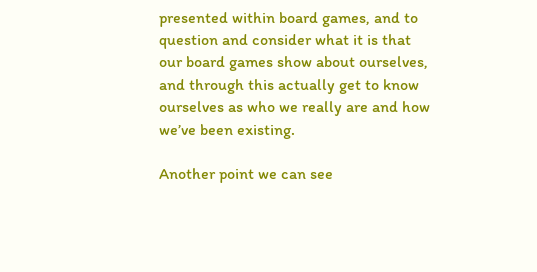presented within board games, and to question and consider what it is that our board games show about ourselves, and through this actually get to know ourselves as who we really are and how we’ve been existing.

Another point we can see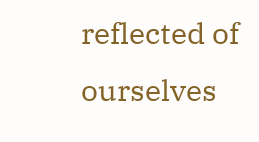reflected of ourselves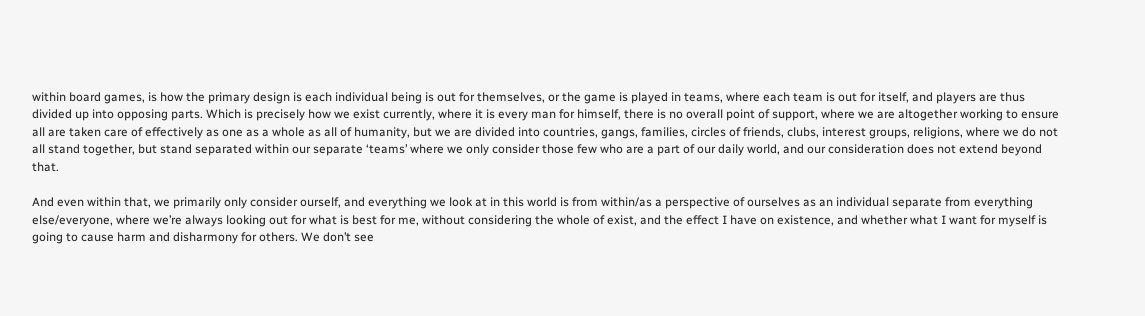within board games, is how the primary design is each individual being is out for themselves, or the game is played in teams, where each team is out for itself, and players are thus divided up into opposing parts. Which is precisely how we exist currently, where it is every man for himself, there is no overall point of support, where we are altogether working to ensure all are taken care of effectively as one as a whole as all of humanity, but we are divided into countries, gangs, families, circles of friends, clubs, interest groups, religions, where we do not all stand together, but stand separated within our separate ‘teams’ where we only consider those few who are a part of our daily world, and our consideration does not extend beyond that.

And even within that, we primarily only consider ourself, and everything we look at in this world is from within/as a perspective of ourselves as an individual separate from everything else/everyone, where we’re always looking out for what is best for me, without considering the whole of exist, and the effect I have on existence, and whether what I want for myself is going to cause harm and disharmony for others. We don’t see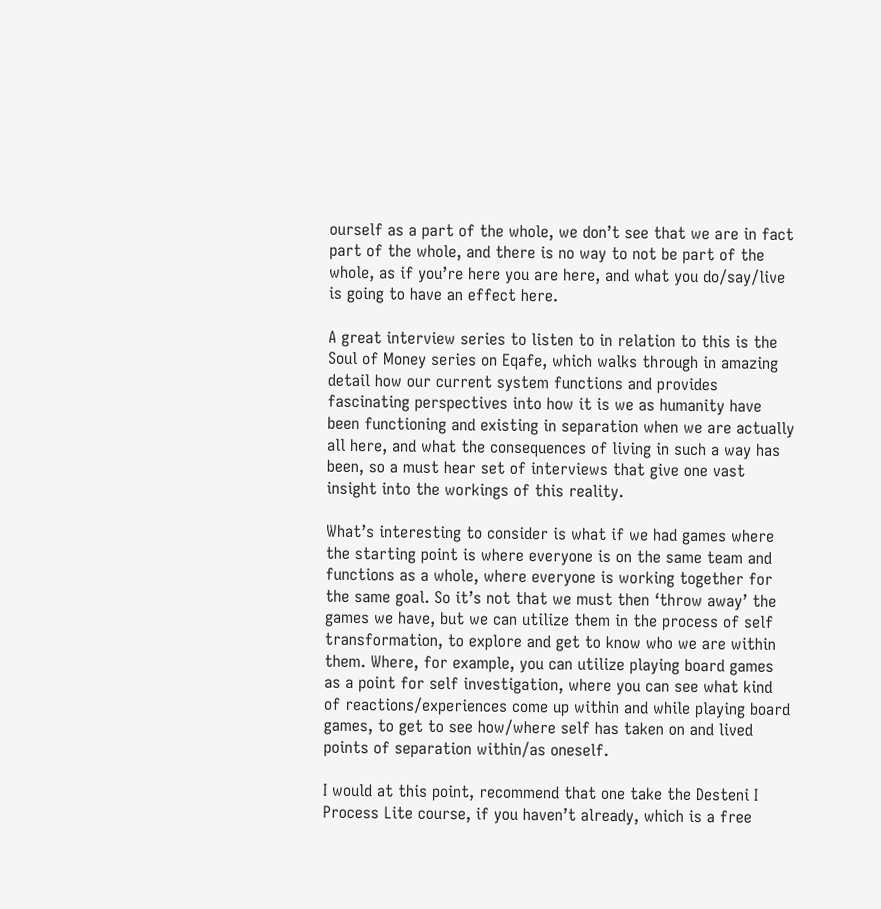ourself as a part of the whole, we don’t see that we are in fact part of the whole, and there is no way to not be part of the whole, as if you’re here you are here, and what you do/say/live is going to have an effect here.

A great interview series to listen to in relation to this is the Soul of Money series on Eqafe, which walks through in amazing detail how our current system functions and provides fascinating perspectives into how it is we as humanity have been functioning and existing in separation when we are actually all here, and what the consequences of living in such a way has been, so a must hear set of interviews that give one vast insight into the workings of this reality.

What’s interesting to consider is what if we had games where the starting point is where everyone is on the same team and functions as a whole, where everyone is working together for the same goal. So it’s not that we must then ‘throw away’ the games we have, but we can utilize them in the process of self transformation, to explore and get to know who we are within them. Where, for example, you can utilize playing board games as a point for self investigation, where you can see what kind of reactions/experiences come up within and while playing board games, to get to see how/where self has taken on and lived points of separation within/as oneself.

I would at this point, recommend that one take the Desteni I Process Lite course, if you haven’t already, which is a free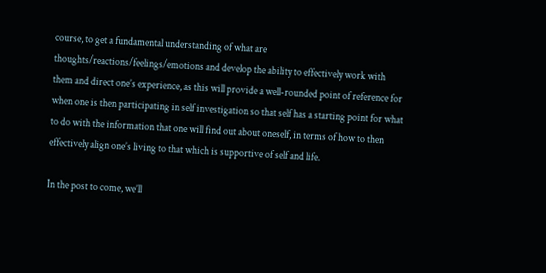course, to get a fundamental understanding of what are thoughts/reactions/feelings/emotions and develop the ability to effectively work with them and direct one’s experience, as this will provide a well-rounded point of reference for when one is then participating in self investigation so that self has a starting point for what to do with the information that one will find out about oneself, in terms of how to then effectively align one’s living to that which is supportive of self and life.

In the post to come, we’ll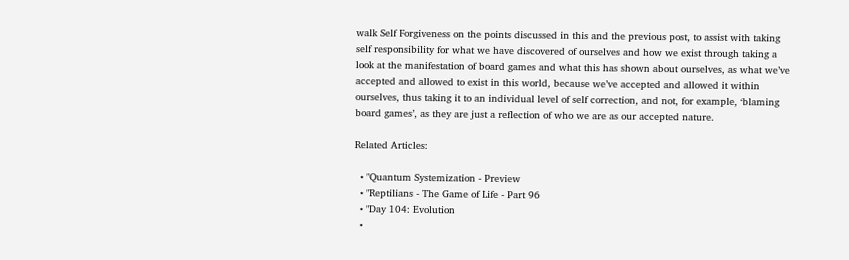walk Self Forgiveness on the points discussed in this and the previous post, to assist with taking self responsibility for what we have discovered of ourselves and how we exist through taking a look at the manifestation of board games and what this has shown about ourselves, as what we’ve accepted and allowed to exist in this world, because we’ve accepted and allowed it within ourselves, thus taking it to an individual level of self correction, and not, for example, ‘blaming board games’, as they are just a reflection of who we are as our accepted nature.

Related Articles:

  • "Quantum Systemization - Preview
  • "Reptilians - The Game of Life - Part 96
  • "Day 104: Evolution
  •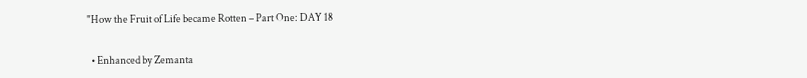"How the Fruit of Life became Rotten – Part One: DAY 18

  • Enhanced by Zemanta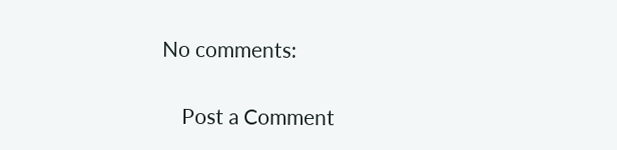No comments:

    Post a Comment